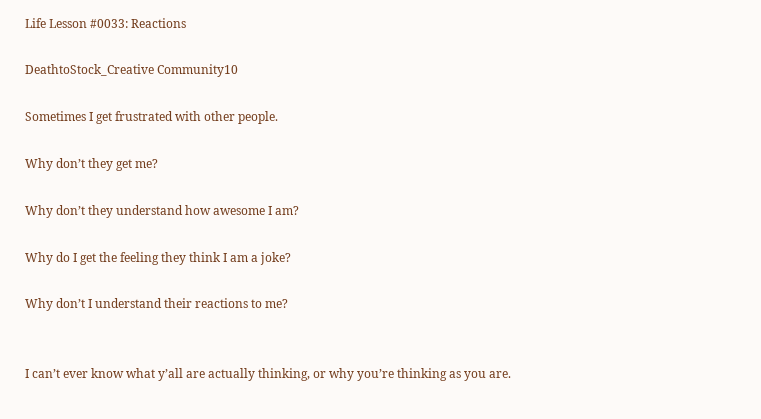Life Lesson #0033: Reactions

DeathtoStock_Creative Community10

Sometimes I get frustrated with other people.

Why don’t they get me?

Why don’t they understand how awesome I am?

Why do I get the feeling they think I am a joke?

Why don’t I understand their reactions to me?


I can’t ever know what y’all are actually thinking, or why you’re thinking as you are.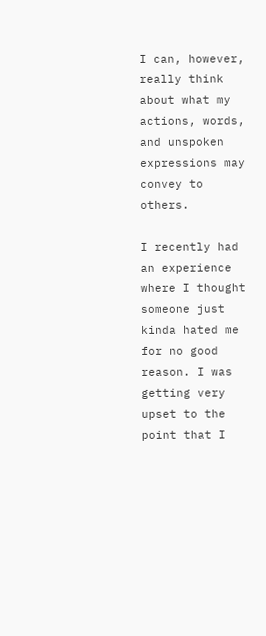I can, however, really think about what my actions, words, and unspoken expressions may convey to others.

I recently had an experience where I thought someone just kinda hated me for no good reason. I was getting very upset to the point that I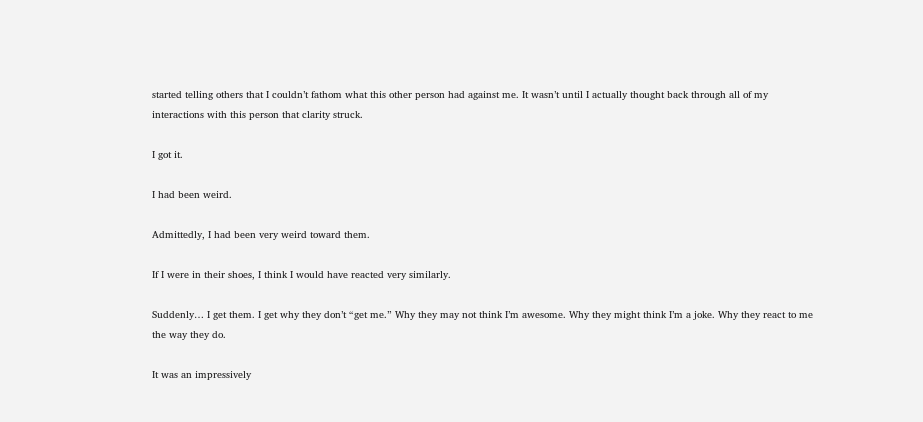started telling others that I couldn’t fathom what this other person had against me. It wasn’t until I actually thought back through all of my interactions with this person that clarity struck.

I got it.

I had been weird.

Admittedly, I had been very weird toward them.

If I were in their shoes, I think I would have reacted very similarly.

Suddenly… I get them. I get why they don’t “get me.” Why they may not think I’m awesome. Why they might think I’m a joke. Why they react to me the way they do.

It was an impressively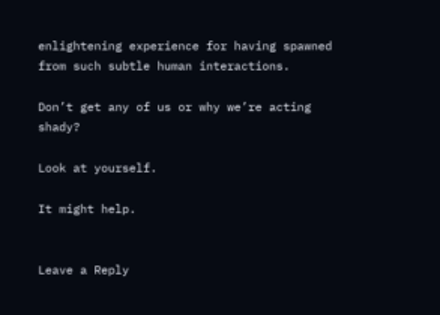enlightening experience for having spawned from such subtle human interactions.

Don’t get any of us or why we’re acting shady?

Look at yourself.

It might help.


Leave a Reply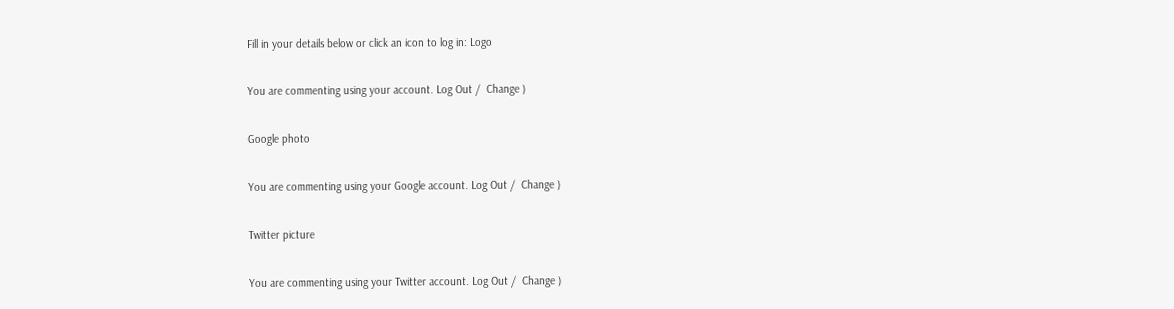Fill in your details below or click an icon to log in: Logo

You are commenting using your account. Log Out /  Change )

Google photo

You are commenting using your Google account. Log Out /  Change )

Twitter picture

You are commenting using your Twitter account. Log Out /  Change )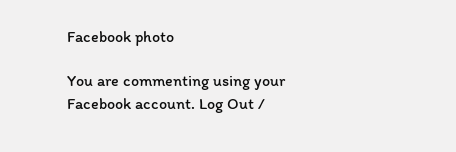Facebook photo

You are commenting using your Facebook account. Log Out /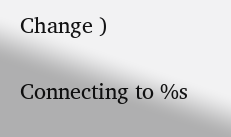Change )

Connecting to %s